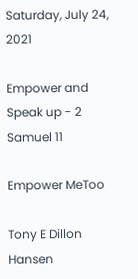Saturday, July 24, 2021

Empower and Speak up - 2 Samuel 11

Empower MeToo

Tony E Dillon Hansen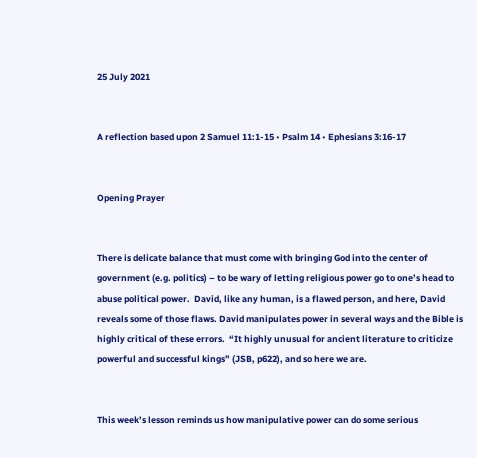25 July 2021


A reflection based upon 2 Samuel 11:1-15 • Psalm 14 • Ephesians 3:16-17


Opening Prayer


There is delicate balance that must come with bringing God into the center of government (e.g. politics) – to be wary of letting religious power go to one’s head to abuse political power.  David, like any human, is a flawed person, and here, David reveals some of those flaws. David manipulates power in several ways and the Bible is highly critical of these errors.  “It highly unusual for ancient literature to criticize powerful and successful kings” (JSB, p622), and so here we are.


This week’s lesson reminds us how manipulative power can do some serious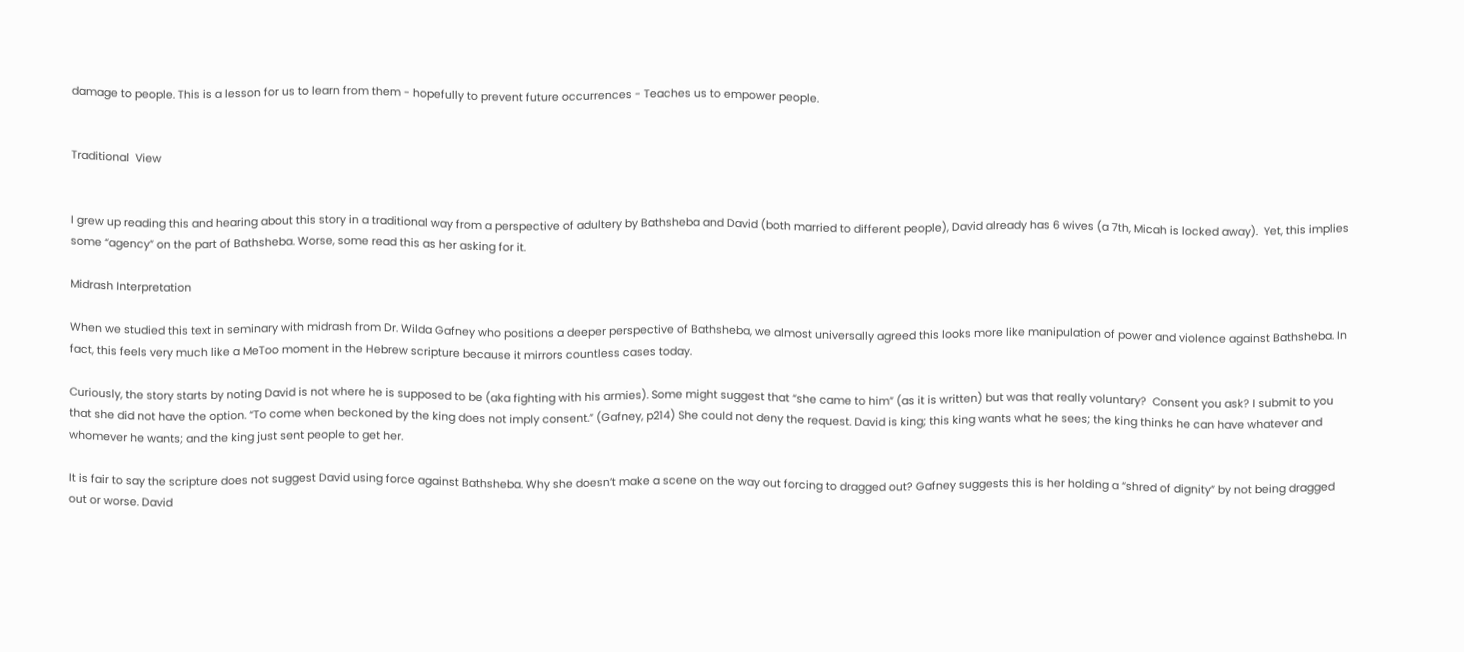damage to people. This is a lesson for us to learn from them - hopefully to prevent future occurrences - Teaches us to empower people.


Traditional  View


I grew up reading this and hearing about this story in a traditional way from a perspective of adultery by Bathsheba and David (both married to different people), David already has 6 wives (a 7th, Micah is locked away).  Yet, this implies some “agency” on the part of Bathsheba. Worse, some read this as her asking for it.

Midrash Interpretation

When we studied this text in seminary with midrash from Dr. Wilda Gafney who positions a deeper perspective of Bathsheba, we almost universally agreed this looks more like manipulation of power and violence against Bathsheba. In fact, this feels very much like a MeToo moment in the Hebrew scripture because it mirrors countless cases today.

Curiously, the story starts by noting David is not where he is supposed to be (aka fighting with his armies). Some might suggest that “she came to him” (as it is written) but was that really voluntary?  Consent you ask? I submit to you that she did not have the option. “To come when beckoned by the king does not imply consent.” (Gafney, p214) She could not deny the request. David is king; this king wants what he sees; the king thinks he can have whatever and whomever he wants; and the king just sent people to get her.

It is fair to say the scripture does not suggest David using force against Bathsheba. Why she doesn’t make a scene on the way out forcing to dragged out? Gafney suggests this is her holding a “shred of dignity” by not being dragged out or worse. David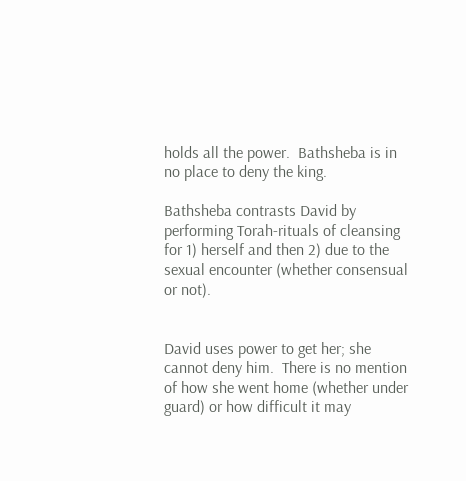holds all the power.  Bathsheba is in no place to deny the king.

Bathsheba contrasts David by performing Torah-rituals of cleansing for 1) herself and then 2) due to the sexual encounter (whether consensual or not).


David uses power to get her; she cannot deny him.  There is no mention of how she went home (whether under guard) or how difficult it may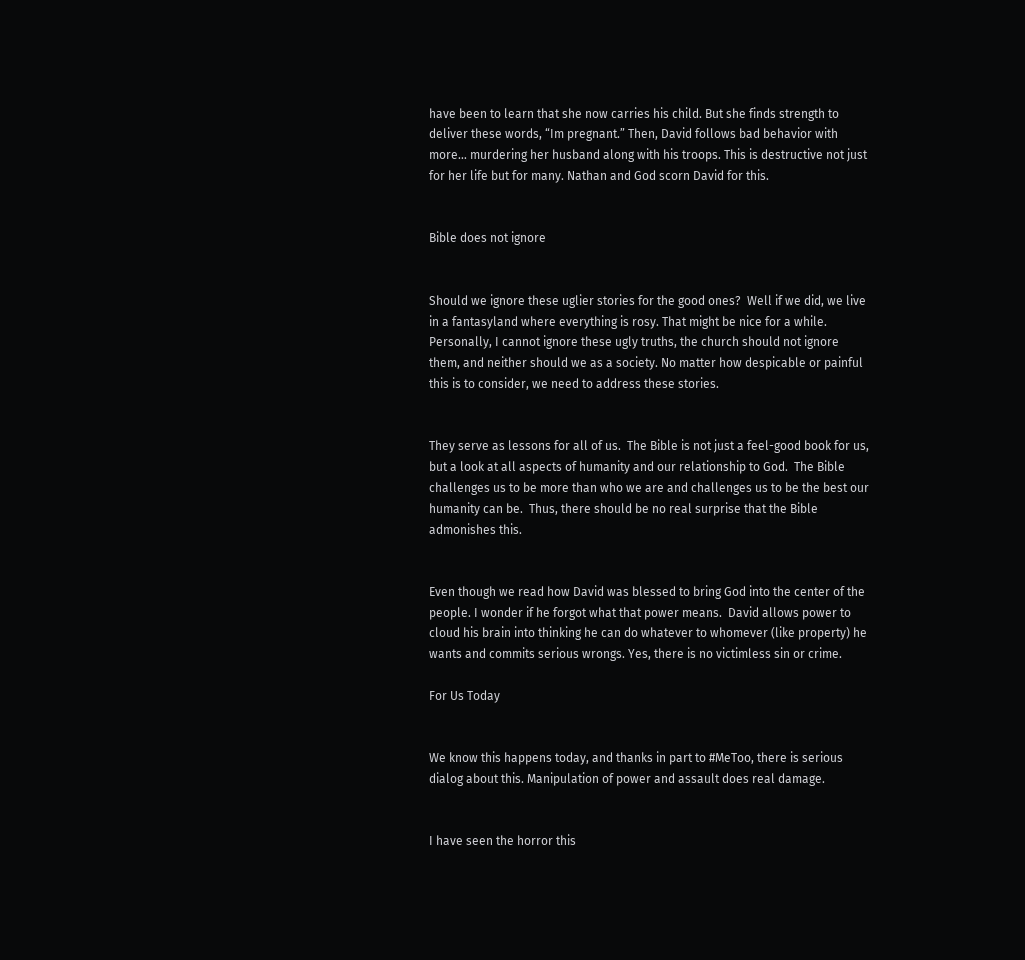have been to learn that she now carries his child. But she finds strength to deliver these words, “Im pregnant.” Then, David follows bad behavior with more… murdering her husband along with his troops. This is destructive not just for her life but for many. Nathan and God scorn David for this.


Bible does not ignore


Should we ignore these uglier stories for the good ones?  Well if we did, we live in a fantasyland where everything is rosy. That might be nice for a while.  Personally, I cannot ignore these ugly truths, the church should not ignore them, and neither should we as a society. No matter how despicable or painful this is to consider, we need to address these stories.


They serve as lessons for all of us.  The Bible is not just a feel-good book for us, but a look at all aspects of humanity and our relationship to God.  The Bible challenges us to be more than who we are and challenges us to be the best our humanity can be.  Thus, there should be no real surprise that the Bible admonishes this.


Even though we read how David was blessed to bring God into the center of the people. I wonder if he forgot what that power means.  David allows power to cloud his brain into thinking he can do whatever to whomever (like property) he wants and commits serious wrongs. Yes, there is no victimless sin or crime.

For Us Today


We know this happens today, and thanks in part to #MeToo, there is serious dialog about this. Manipulation of power and assault does real damage.


I have seen the horror this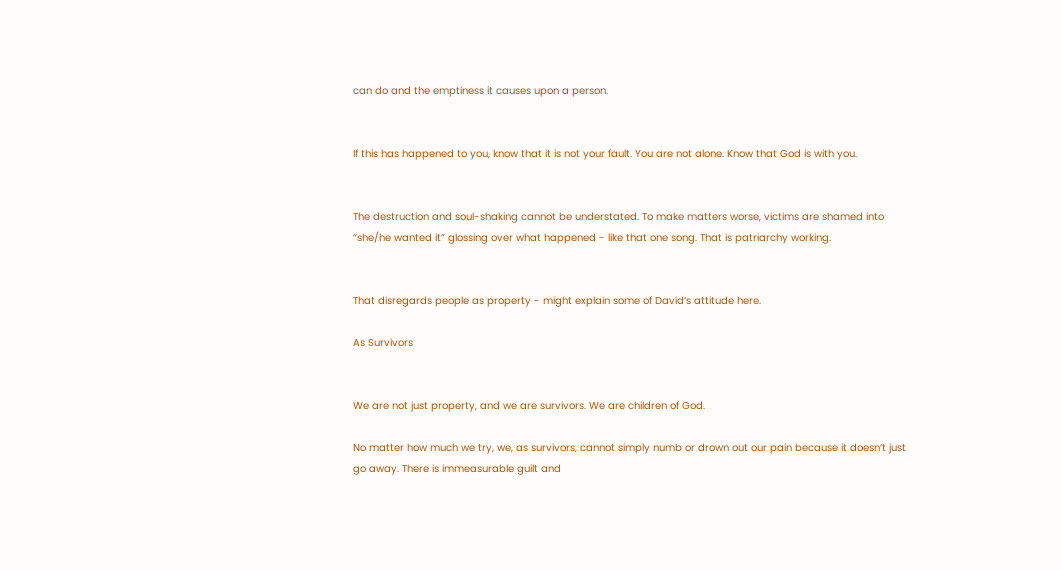can do and the emptiness it causes upon a person.


If this has happened to you, know that it is not your fault. You are not alone. Know that God is with you.


The destruction and soul-shaking cannot be understated. To make matters worse, victims are shamed into “she/he wanted it” glossing over what happened - like that one song. That is patriarchy working.


That disregards people as property - might explain some of David’s attitude here.

As Survivors


We are not just property, and we are survivors. We are children of God.

No matter how much we try, we, as survivors, cannot simply numb or drown out our pain because it doesn’t just go away. There is immeasurable guilt and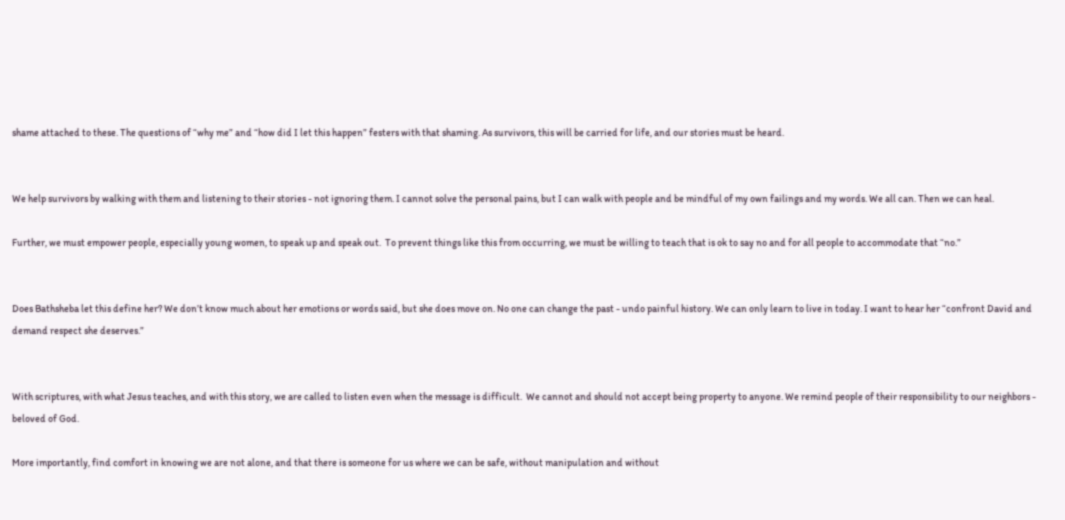shame attached to these. The questions of “why me” and “how did I let this happen” festers with that shaming. As survivors, this will be carried for life, and our stories must be heard.


We help survivors by walking with them and listening to their stories - not ignoring them. I cannot solve the personal pains, but I can walk with people and be mindful of my own failings and my words. We all can. Then we can heal.

Further, we must empower people, especially young women, to speak up and speak out.  To prevent things like this from occurring, we must be willing to teach that is ok to say no and for all people to accommodate that “no.”


Does Bathsheba let this define her? We don’t know much about her emotions or words said, but she does move on. No one can change the past - undo painful history. We can only learn to live in today. I want to hear her “confront David and demand respect she deserves.”


With scriptures, with what Jesus teaches, and with this story, we are called to listen even when the message is difficult.  We cannot and should not accept being property to anyone. We remind people of their responsibility to our neighbors - beloved of God.

More importantly, find comfort in knowing we are not alone, and that there is someone for us where we can be safe, without manipulation and without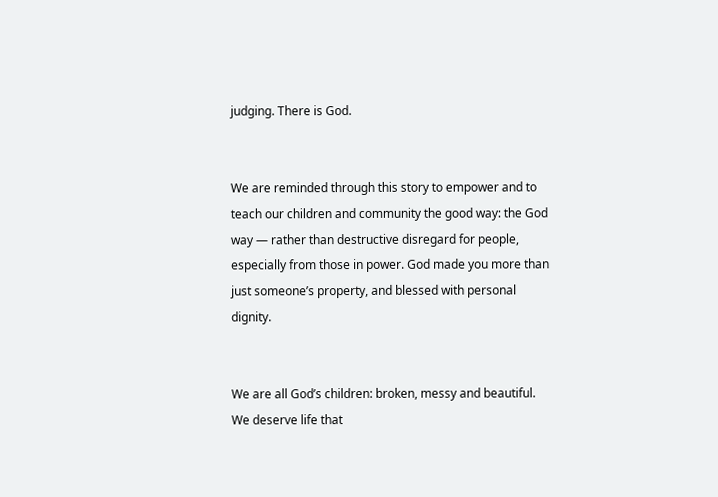judging. There is God.


We are reminded through this story to empower and to teach our children and community the good way: the God way — rather than destructive disregard for people, especially from those in power. God made you more than just someone’s property, and blessed with personal dignity.


We are all God’s children: broken, messy and beautiful. We deserve life that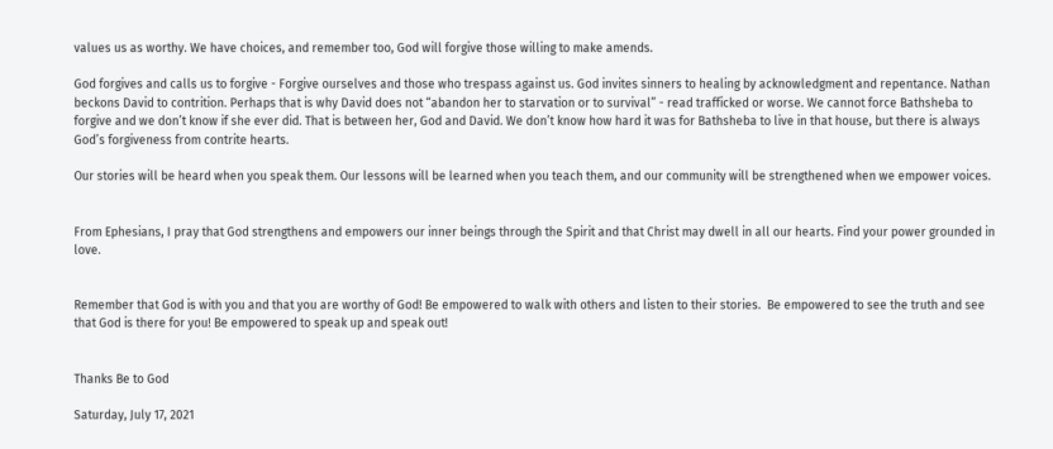values us as worthy. We have choices, and remember too, God will forgive those willing to make amends.

God forgives and calls us to forgive - Forgive ourselves and those who trespass against us. God invites sinners to healing by acknowledgment and repentance. Nathan beckons David to contrition. Perhaps that is why David does not “abandon her to starvation or to survival” - read trafficked or worse. We cannot force Bathsheba to forgive and we don’t know if she ever did. That is between her, God and David. We don’t know how hard it was for Bathsheba to live in that house, but there is always God’s forgiveness from contrite hearts.

Our stories will be heard when you speak them. Our lessons will be learned when you teach them, and our community will be strengthened when we empower voices.


From Ephesians, I pray that God strengthens and empowers our inner beings through the Spirit and that Christ may dwell in all our hearts. Find your power grounded in love.


Remember that God is with you and that you are worthy of God! Be empowered to walk with others and listen to their stories.  Be empowered to see the truth and see that God is there for you! Be empowered to speak up and speak out!


Thanks Be to God

Saturday, July 17, 2021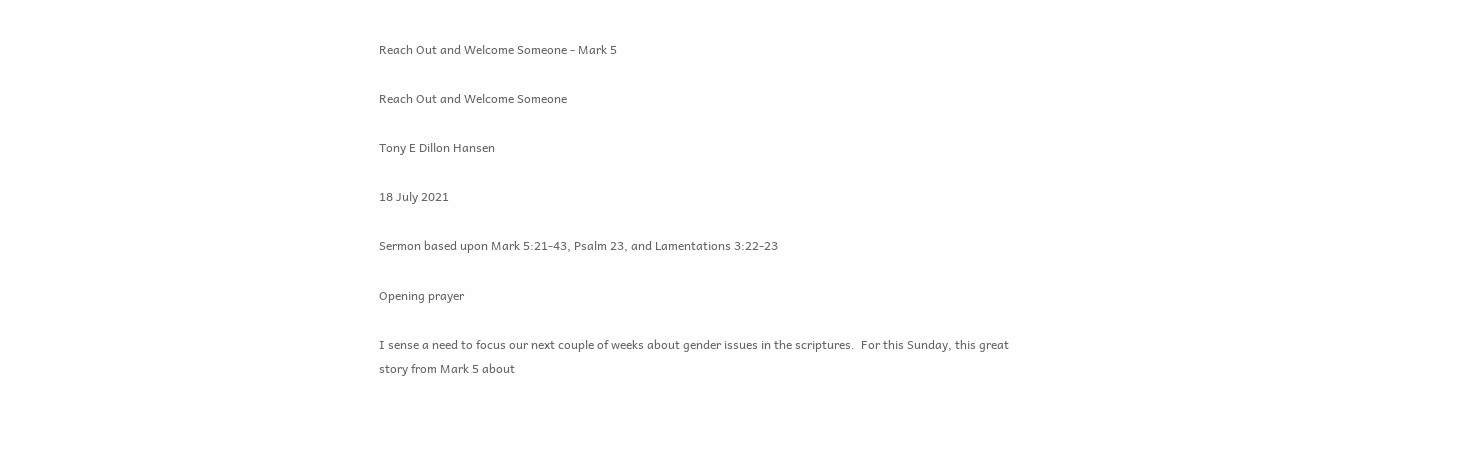Reach Out and Welcome Someone - Mark 5

Reach Out and Welcome Someone

Tony E Dillon Hansen

18 July 2021

Sermon based upon Mark 5:21-43, Psalm 23, and Lamentations 3:22-23

Opening prayer

I sense a need to focus our next couple of weeks about gender issues in the scriptures.  For this Sunday, this great story from Mark 5 about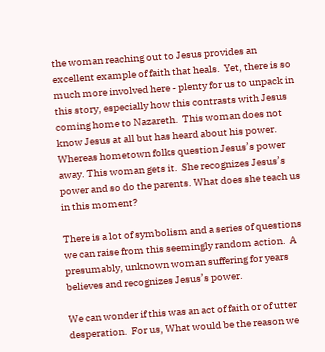the woman reaching out to Jesus provides an excellent example of faith that heals.  Yet, there is so much more involved here - plenty for us to unpack in this story, especially how this contrasts with Jesus coming home to Nazareth.  This woman does not know Jesus at all but has heard about his power. Whereas hometown folks question Jesus’s power away. This woman gets it.  She recognizes Jesus’s power and so do the parents. What does she teach us in this moment?

There is a lot of symbolism and a series of questions we can raise from this seemingly random action.  A presumably, unknown woman suffering for years believes and recognizes Jesus’s power.

We can wonder if this was an act of faith or of utter desperation.  For us, What would be the reason we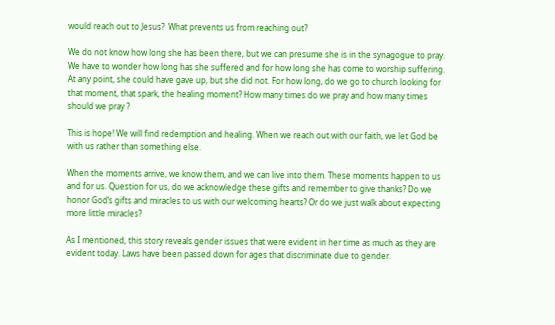would reach out to Jesus?  What prevents us from reaching out?

We do not know how long she has been there, but we can presume she is in the synagogue to pray.  We have to wonder how long has she suffered and for how long she has come to worship suffering.  At any point, she could have gave up, but she did not. For how long, do we go to church looking for that moment, that spark, the healing moment? How many times do we pray and how many times should we pray ?

This is hope! We will find redemption and healing. When we reach out with our faith, we let God be with us rather than something else.

When the moments arrive, we know them, and we can live into them. These moments happen to us and for us. Question for us, do we acknowledge these gifts and remember to give thanks? Do we honor God’s gifts and miracles to us with our welcoming hearts? Or do we just walk about expecting more little miracles?

As I mentioned, this story reveals gender issues that were evident in her time as much as they are evident today. Laws have been passed down for ages that discriminate due to gender.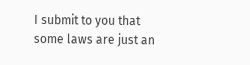I submit to you that some laws are just an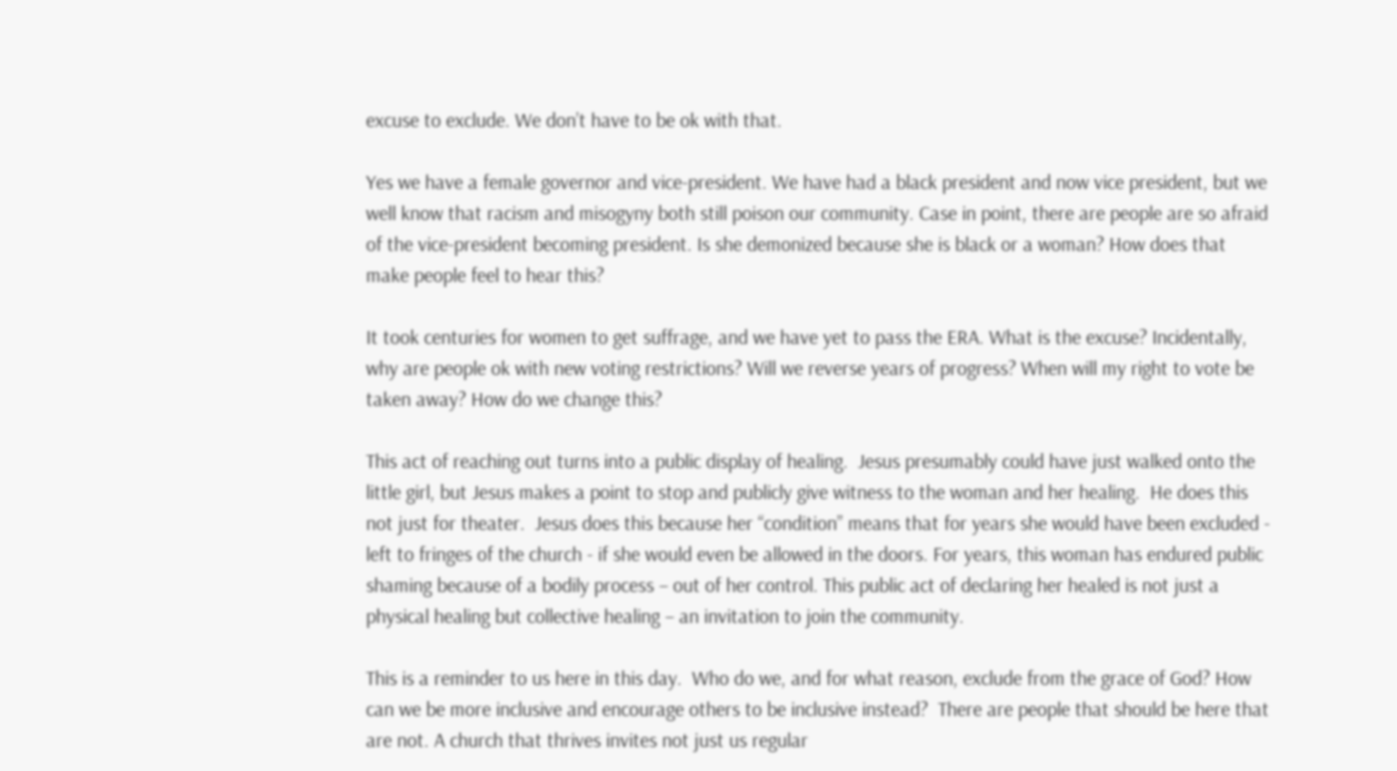excuse to exclude. We don’t have to be ok with that.

Yes we have a female governor and vice-president. We have had a black president and now vice president, but we well know that racism and misogyny both still poison our community. Case in point, there are people are so afraid of the vice-president becoming president. Is she demonized because she is black or a woman? How does that make people feel to hear this?

It took centuries for women to get suffrage, and we have yet to pass the ERA. What is the excuse? Incidentally, why are people ok with new voting restrictions? Will we reverse years of progress? When will my right to vote be taken away? How do we change this?

This act of reaching out turns into a public display of healing.  Jesus presumably could have just walked onto the little girl, but Jesus makes a point to stop and publicly give witness to the woman and her healing.  He does this not just for theater.  Jesus does this because her “condition” means that for years she would have been excluded - left to fringes of the church - if she would even be allowed in the doors. For years, this woman has endured public shaming because of a bodily process – out of her control. This public act of declaring her healed is not just a physical healing but collective healing – an invitation to join the community.

This is a reminder to us here in this day.  Who do we, and for what reason, exclude from the grace of God? How can we be more inclusive and encourage others to be inclusive instead?  There are people that should be here that are not. A church that thrives invites not just us regular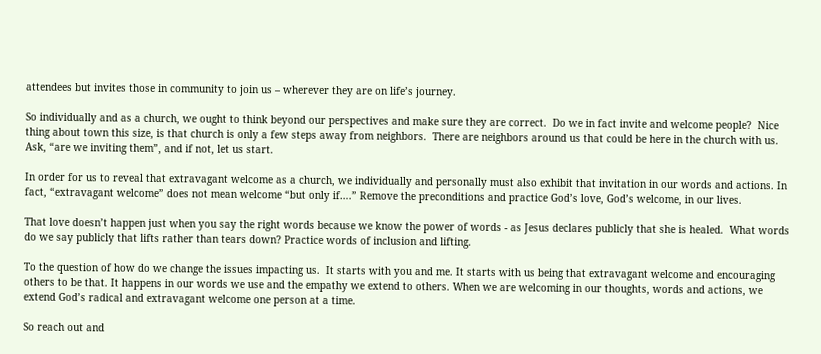attendees but invites those in community to join us – wherever they are on life’s journey.

So individually and as a church, we ought to think beyond our perspectives and make sure they are correct.  Do we in fact invite and welcome people?  Nice thing about town this size, is that church is only a few steps away from neighbors.  There are neighbors around us that could be here in the church with us. Ask, “are we inviting them”, and if not, let us start.

In order for us to reveal that extravagant welcome as a church, we individually and personally must also exhibit that invitation in our words and actions. In fact, “extravagant welcome” does not mean welcome “but only if….” Remove the preconditions and practice God’s love, God’s welcome, in our lives.

That love doesn’t happen just when you say the right words because we know the power of words - as Jesus declares publicly that she is healed.  What words do we say publicly that lifts rather than tears down? Practice words of inclusion and lifting.

To the question of how do we change the issues impacting us.  It starts with you and me. It starts with us being that extravagant welcome and encouraging others to be that. It happens in our words we use and the empathy we extend to others. When we are welcoming in our thoughts, words and actions, we extend God’s radical and extravagant welcome one person at a time.

So reach out and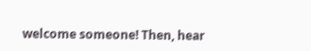welcome someone! Then, hear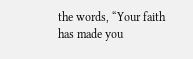the words, “Your faith has made you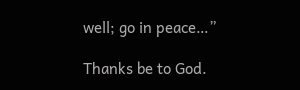well; go in peace…”

Thanks be to God.